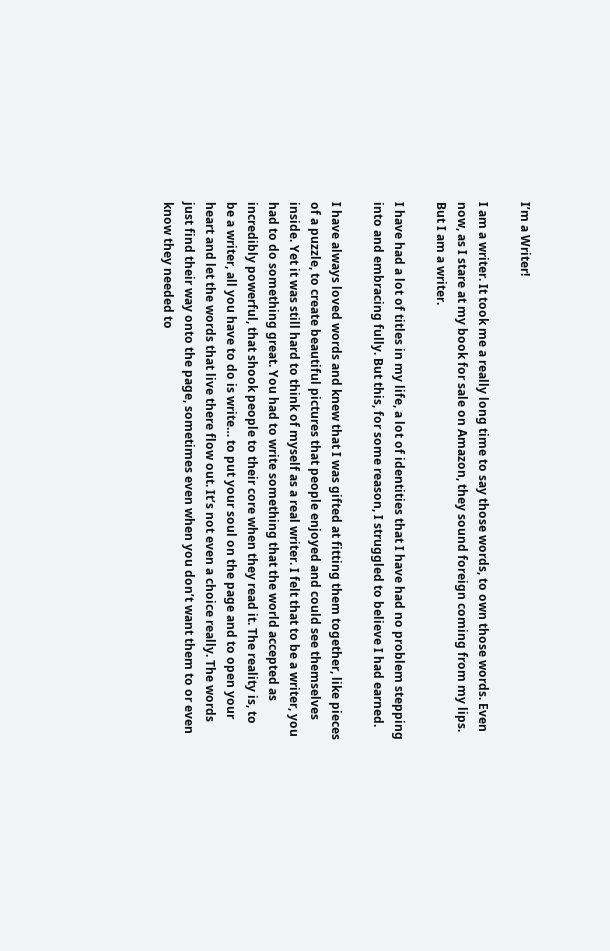I’m a Writer!

I am a writer. It took me a really long time to say those words, to own those words. Even
now, as I stare at my book for sale on Amazon, they sound foreign coming from my lips.
But I am a writer.

I have had a lot of titles in my life, a lot of identities that I have had no problem stepping
into and embracing fully. But this, for some reason, I struggled to believe I had earned.

I have always loved words and knew that I was gifted at fitting them together, like pieces
of a puzzle, to create beautiful pictures that people enjoyed and could see themselves
inside. Yet it was still hard to think of myself as a real writer. I felt that to be a writer, you
had to do something great. You had to write something that the world accepted as
incredibly powerful, that shook people to their core when they read it. The reality is, to
be a writer, all you have to do is write… to put your soul on the page and to open your
heart and let the words that live there flow out. It’s not even a choice really. The words
just find their way onto the page, sometimes even when you don’t want them to or even
know they needed to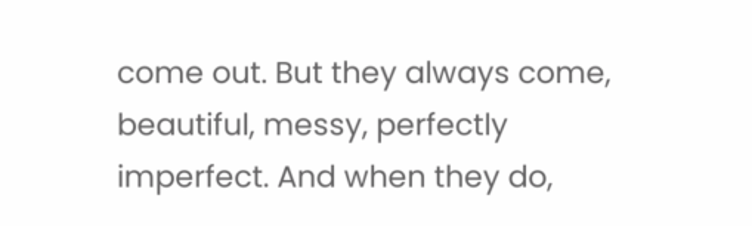come out. But they always come, beautiful, messy, perfectly
imperfect. And when they do,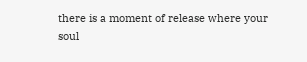there is a moment of release where your soul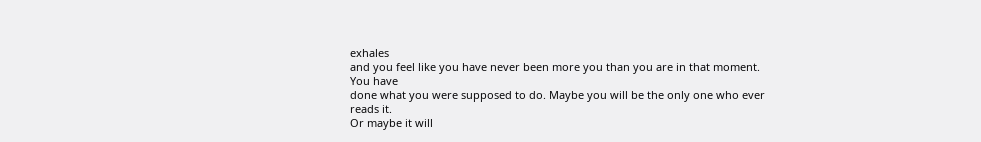exhales
and you feel like you have never been more you than you are in that moment. You have
done what you were supposed to do. Maybe you will be the only one who ever reads it.
Or maybe it will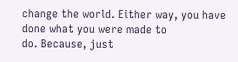change the world. Either way, you have done what you were made to
do. Because, just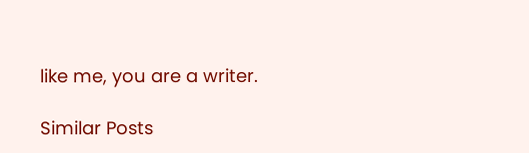like me, you are a writer.

Similar Posts